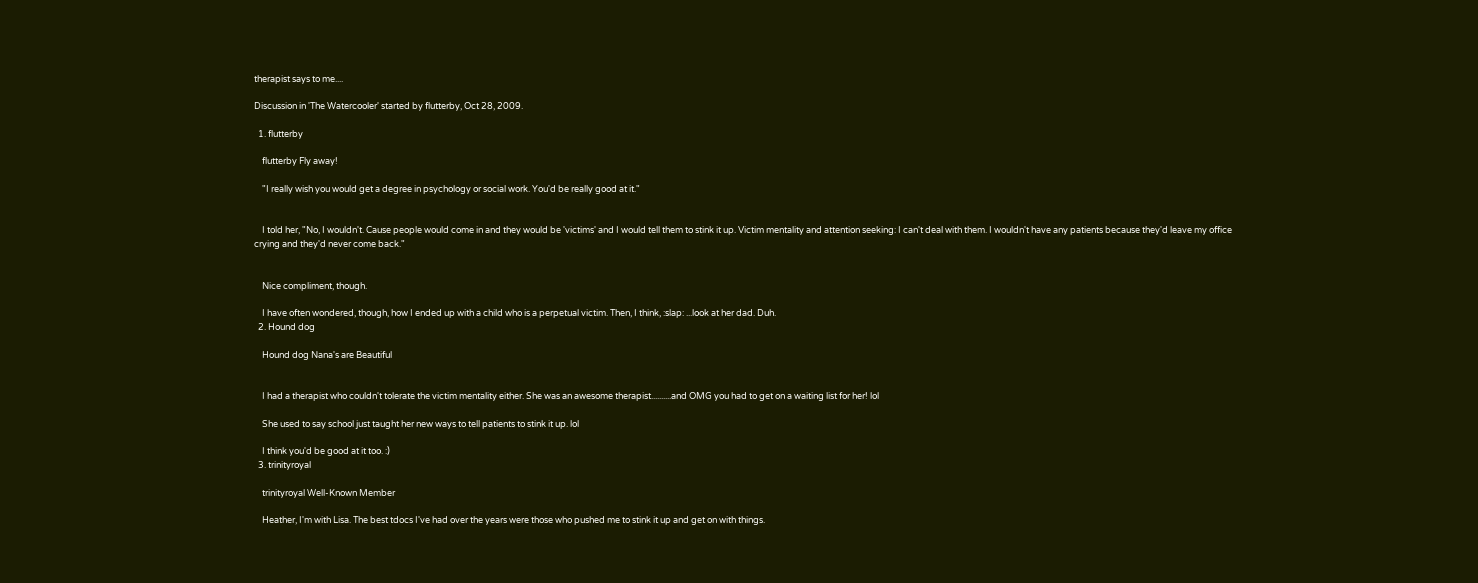therapist says to me....

Discussion in 'The Watercooler' started by flutterby, Oct 28, 2009.

  1. flutterby

    flutterby Fly away!

    "I really wish you would get a degree in psychology or social work. You'd be really good at it."


    I told her, "No, I wouldn't. Cause people would come in and they would be 'victims' and I would tell them to stink it up. Victim mentality and attention seeking: I can't deal with them. I wouldn't have any patients because they'd leave my office crying and they'd never come back."


    Nice compliment, though.

    I have often wondered, though, how I ended up with a child who is a perpetual victim. Then, I think, :slap: ...look at her dad. Duh.
  2. Hound dog

    Hound dog Nana's are Beautiful


    I had a therapist who couldn't tolerate the victim mentality either. She was an awesome therapist..........and OMG you had to get on a waiting list for her! lol

    She used to say school just taught her new ways to tell patients to stink it up. lol

    I think you'd be good at it too. :)
  3. trinityroyal

    trinityroyal Well-Known Member

    Heather, I'm with Lisa. The best tdocs I've had over the years were those who pushed me to stink it up and get on with things.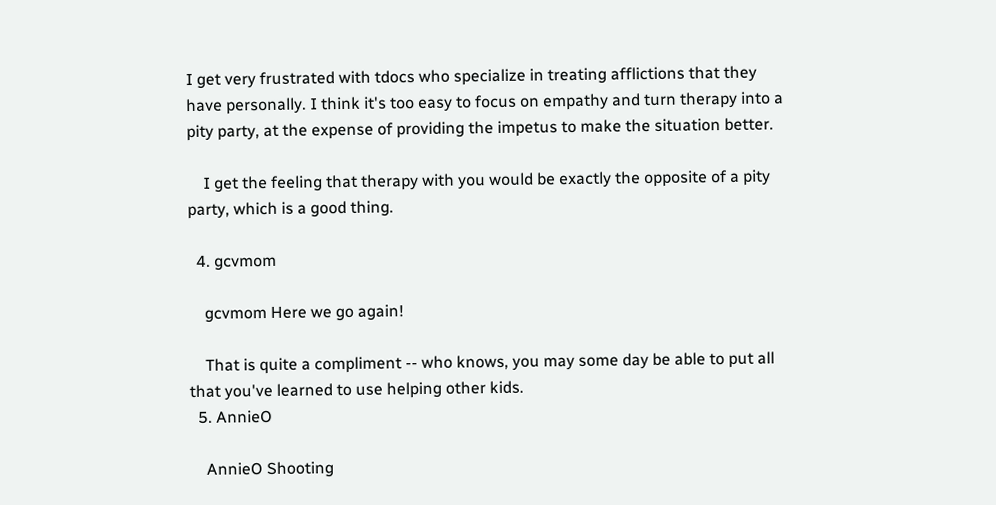I get very frustrated with tdocs who specialize in treating afflictions that they have personally. I think it's too easy to focus on empathy and turn therapy into a pity party, at the expense of providing the impetus to make the situation better.

    I get the feeling that therapy with you would be exactly the opposite of a pity party, which is a good thing.

  4. gcvmom

    gcvmom Here we go again!

    That is quite a compliment -- who knows, you may some day be able to put all that you've learned to use helping other kids.
  5. AnnieO

    AnnieO Shooting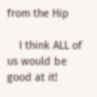from the Hip

    I think ALL of us would be good at it!